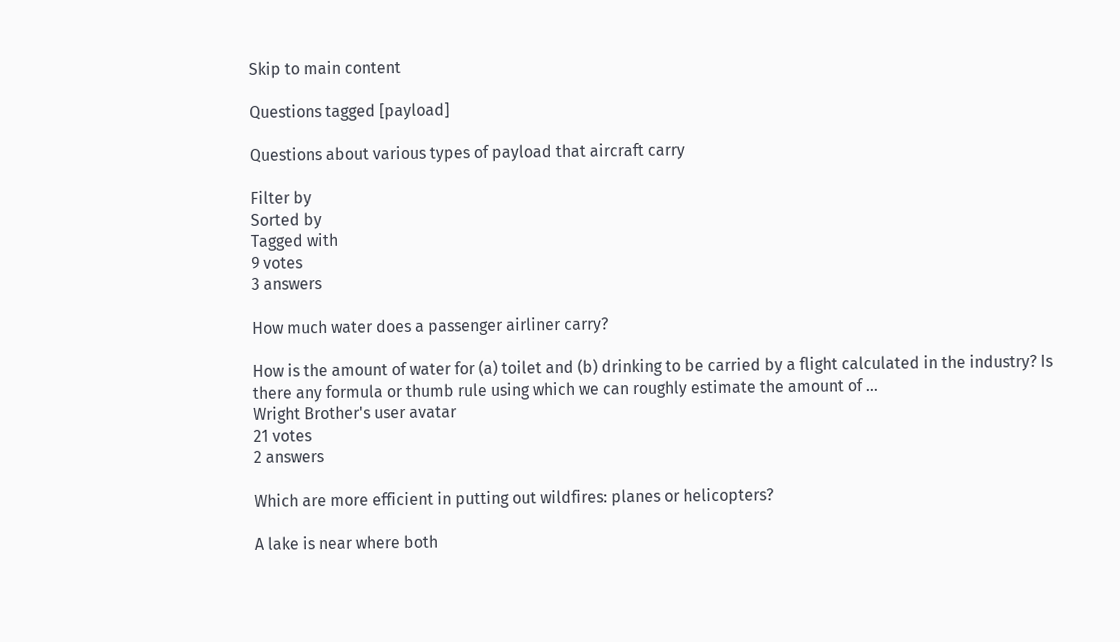Skip to main content

Questions tagged [payload]

Questions about various types of payload that aircraft carry

Filter by
Sorted by
Tagged with
9 votes
3 answers

How much water does a passenger airliner carry?

How is the amount of water for (a) toilet and (b) drinking to be carried by a flight calculated in the industry? Is there any formula or thumb rule using which we can roughly estimate the amount of ...
Wright Brother's user avatar
21 votes
2 answers

Which are more efficient in putting out wildfires: planes or helicopters?

A lake is near where both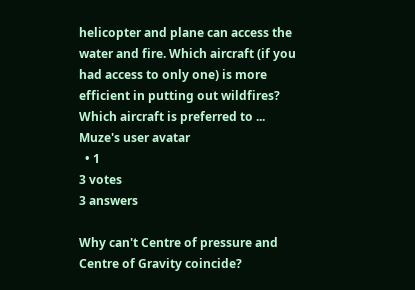helicopter and plane can access the water and fire. Which aircraft (if you had access to only one) is more efficient in putting out wildfires? Which aircraft is preferred to ...
Muze's user avatar
  • 1
3 votes
3 answers

Why can't Centre of pressure and Centre of Gravity coincide?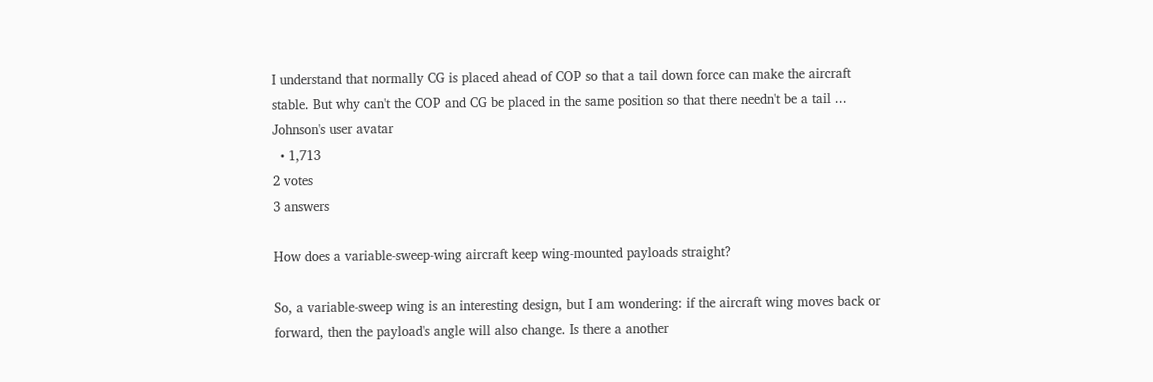I understand that normally CG is placed ahead of COP so that a tail down force can make the aircraft stable. But why can't the COP and CG be placed in the same position so that there needn't be a tail ...
Johnson's user avatar
  • 1,713
2 votes
3 answers

How does a variable-sweep-wing aircraft keep wing-mounted payloads straight?

So, a variable-sweep wing is an interesting design, but I am wondering: if the aircraft wing moves back or forward, then the payload's angle will also change. Is there a another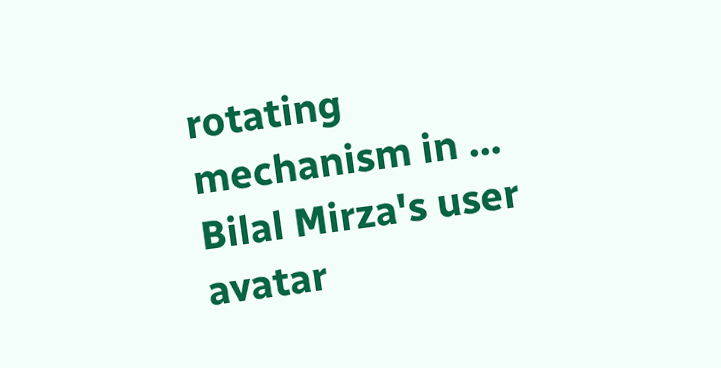rotating mechanism in ...
Bilal Mirza's user avatar